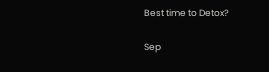Best time to Detox?

Sep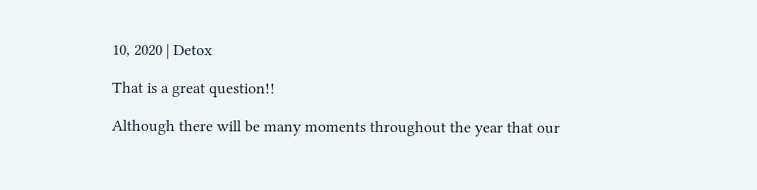10, 2020 | Detox

That is a great question!!

Although there will be many moments throughout the year that our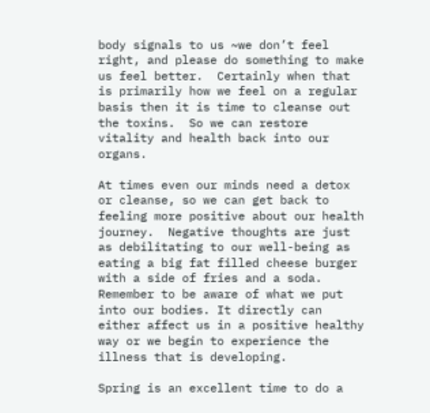body signals to us ~we don’t feel right, and please do something to make us feel better.  Certainly when that is primarily how we feel on a regular basis then it is time to cleanse out the toxins.  So we can restore vitality and health back into our organs.

At times even our minds need a detox or cleanse, so we can get back to feeling more positive about our health journey.  Negative thoughts are just as debilitating to our well-being as eating a big fat filled cheese burger with a side of fries and a soda.  Remember to be aware of what we put into our bodies. It directly can either affect us in a positive healthy way or we begin to experience the illness that is developing.

Spring is an excellent time to do a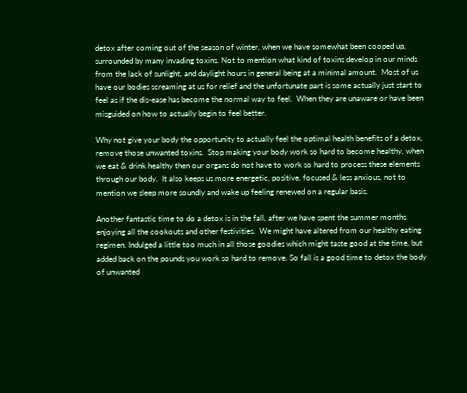detox after coming out of the season of winter, when we have somewhat been cooped up, surrounded by many invading toxins. Not to mention what kind of toxins develop in our minds from the lack of sunlight, and daylight hours in general being at a minimal amount.  Most of us have our bodies screaming at us for relief and the unfortunate part is some actually just start to feel as if the dis-ease has become the normal way to feel.  When they are unaware or have been misguided on how to actually begin to feel better.

Why not give your body the opportunity to actually feel the optimal health benefits of a detox, remove those unwanted toxins.  Stop making your body work so hard to become healthy, when we eat & drink healthy then our organs do not have to work so hard to process these elements through our body.  It also keeps us more energetic, positive, focused & less anxious, not to mention we sleep more soundly and wake up feeling renewed on a regular basis.

Another fantastic time to do a detox is in the fall, after we have spent the summer months enjoying all the cookouts and other festivities.  We might have altered from our healthy eating regimen. Indulged a little too much in all those goodies which might taste good at the time, but added back on the pounds you work so hard to remove. So fall is a good time to detox the body of unwanted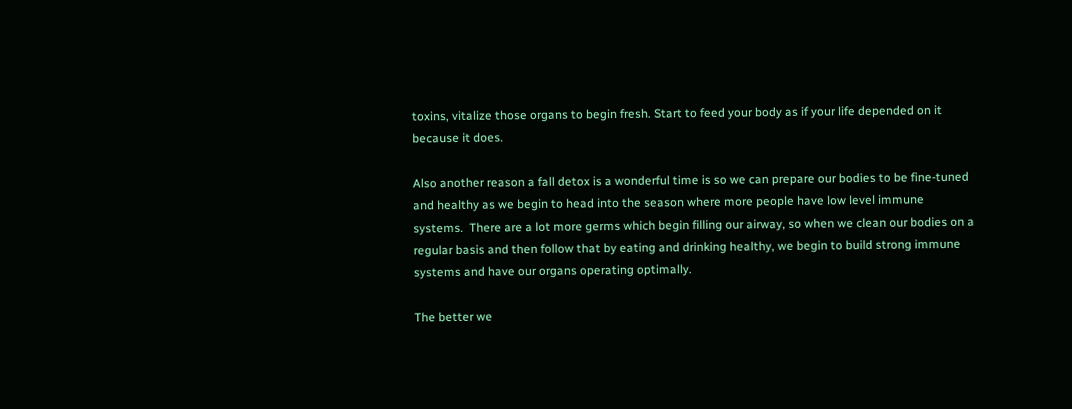toxins, vitalize those organs to begin fresh. Start to feed your body as if your life depended on it because it does.

Also another reason a fall detox is a wonderful time is so we can prepare our bodies to be fine-tuned and healthy as we begin to head into the season where more people have low level immune systems.  There are a lot more germs which begin filling our airway, so when we clean our bodies on a regular basis and then follow that by eating and drinking healthy, we begin to build strong immune systems and have our organs operating optimally.

The better we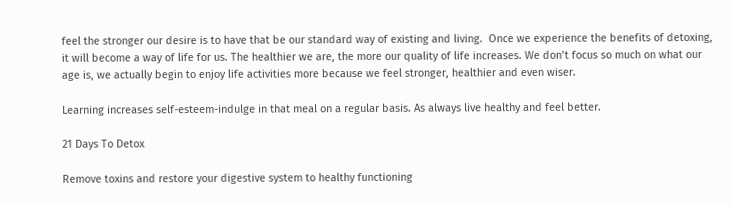feel the stronger our desire is to have that be our standard way of existing and living.  Once we experience the benefits of detoxing, it will become a way of life for us. The healthier we are, the more our quality of life increases. We don’t focus so much on what our age is, we actually begin to enjoy life activities more because we feel stronger, healthier and even wiser.

Learning increases self-esteem-indulge in that meal on a regular basis. As always live healthy and feel better.

21 Days To Detox

Remove toxins and restore your digestive system to healthy functioning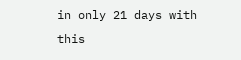in only 21 days with this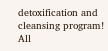detoxification and cleansing program! All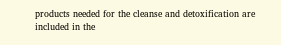products needed for the cleanse and detoxification are included in the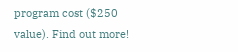program cost ($250 value). Find out more!